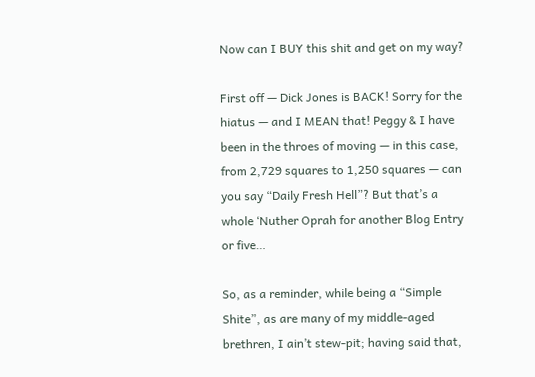Now can I BUY this shit and get on my way?

First off — Dick Jones is BACK! Sorry for the hiatus — and I MEAN that! Peggy & I have been in the throes of moving — in this case, from 2,729 squares to 1,250 squares — can you say “Daily Fresh Hell”? But that’s a whole ‘Nuther Oprah for another Blog Entry or five…

So, as a reminder, while being a “Simple Shite”, as are many of my middle-aged brethren, I ain’t stew-pit; having said that,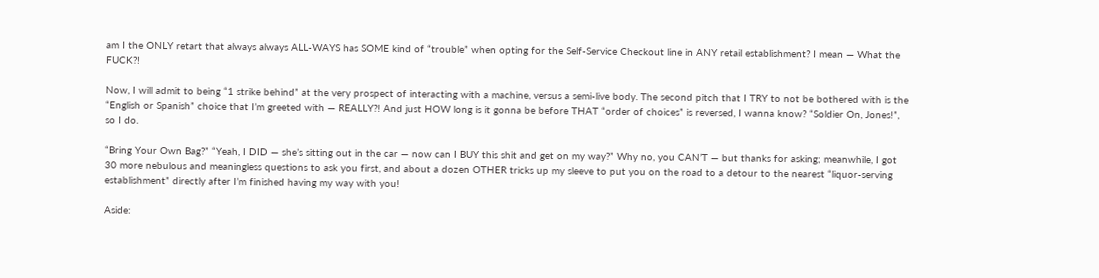am I the ONLY retart that always always ALL-WAYS has SOME kind of “trouble” when opting for the Self-Service Checkout line in ANY retail establishment? I mean — What the FUCK?!

Now, I will admit to being “1 strike behind” at the very prospect of interacting with a machine, versus a semi-live body. The second pitch that I TRY to not be bothered with is the “English or Spanish” choice that I’m greeted with — REALLY?! And just HOW long is it gonna be before THAT “order of choices” is reversed, I wanna know? “Soldier On, Jones!”, so I do.

“Bring Your Own Bag?” “Yeah, I DID — she’s sitting out in the car — now can I BUY this shit and get on my way?” Why no, you CAN’T — but thanks for asking; meanwhile, I got 30 more nebulous and meaningless questions to ask you first, and about a dozen OTHER tricks up my sleeve to put you on the road to a detour to the nearest “liquor-serving establishment” directly after I’m finished having my way with you!

Aside: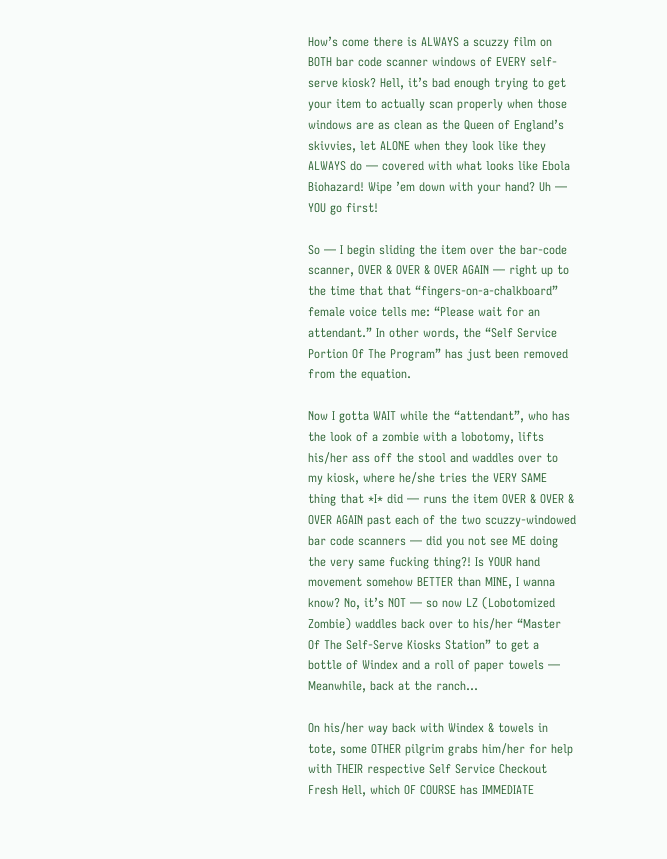How’s come there is ALWAYS a scuzzy film on BOTH bar code scanner windows of EVERY self-serve kiosk? Hell, it’s bad enough trying to get your item to actually scan properly when those windows are as clean as the Queen of England’s skivvies, let ALONE when they look like they ALWAYS do — covered with what looks like Ebola Biohazard! Wipe ’em down with your hand? Uh — YOU go first!

So — I begin sliding the item over the bar-code scanner, OVER & OVER & OVER AGAIN — right up to the time that that “fingers-on-a-chalkboard” female voice tells me: “Please wait for an attendant.” In other words, the “Self Service Portion Of The Program” has just been removed from the equation.

Now I gotta WAIT while the “attendant”, who has the look of a zombie with a lobotomy, lifts his/her ass off the stool and waddles over to my kiosk, where he/she tries the VERY SAME thing that *I* did — runs the item OVER & OVER & OVER AGAIN past each of the two scuzzy-windowed bar code scanners — did you not see ME doing the very same fucking thing?! Is YOUR hand movement somehow BETTER than MINE, I wanna know? No, it’s NOT — so now LZ (Lobotomized Zombie) waddles back over to his/her “Master Of The Self-Serve Kiosks Station” to get a bottle of Windex and a roll of paper towels — Meanwhile, back at the ranch…

On his/her way back with Windex & towels in tote, some OTHER pilgrim grabs him/her for help with THEIR respective Self Service Checkout Fresh Hell, which OF COURSE has IMMEDIATE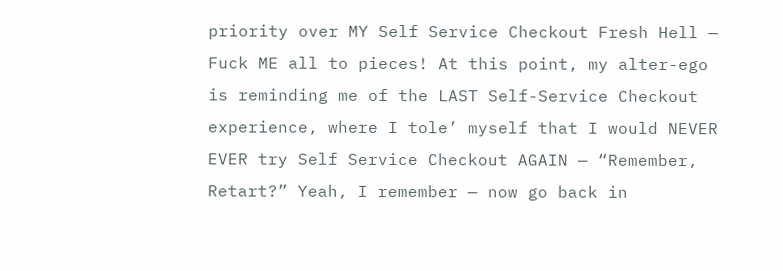priority over MY Self Service Checkout Fresh Hell — Fuck ME all to pieces! At this point, my alter-ego is reminding me of the LAST Self-Service Checkout experience, where I tole’ myself that I would NEVER EVER try Self Service Checkout AGAIN — “Remember, Retart?” Yeah, I remember — now go back in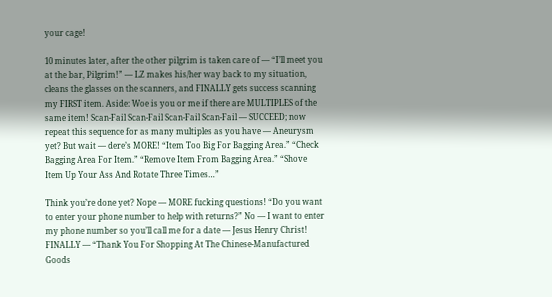your cage!

10 minutes later, after the other pilgrim is taken care of — “I’ll meet you at the bar, Pilgrim!” — LZ makes his/her way back to my situation, cleans the glasses on the scanners, and FINALLY gets success scanning my FIRST item. Aside: Woe is you or me if there are MULTIPLES of the same item! Scan-Fail Scan-Fail Scan-Fail Scan-Fail — SUCCEED; now repeat this sequence for as many multiples as you have — Aneurysm yet? But wait — dere’s MORE! “Item Too Big For Bagging Area.” “Check Bagging Area For Item.” “Remove Item From Bagging Area.” “Shove Item Up Your Ass And Rotate Three Times…”

Think you’re done yet? Nope — MORE fucking questions! “Do you want to enter your phone number to help with returns?” No — I want to enter my phone number so you’ll call me for a date — Jesus Henry Christ! FINALLY — “Thank You For Shopping At The Chinese-Manufactured Goods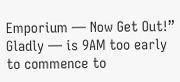Emporium — Now Get Out!” Gladly — is 9AM too early to commence to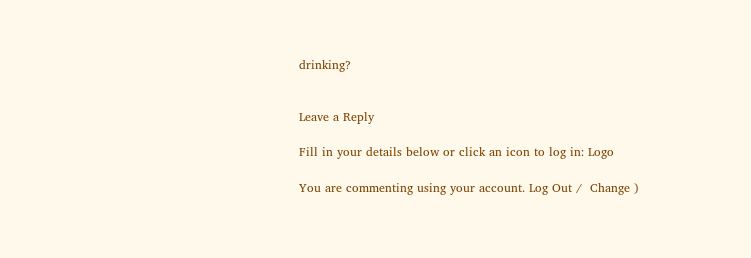drinking?


Leave a Reply

Fill in your details below or click an icon to log in: Logo

You are commenting using your account. Log Out /  Change )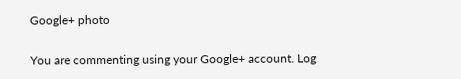Google+ photo

You are commenting using your Google+ account. Log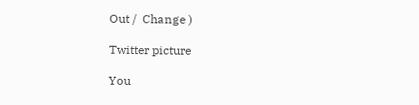Out /  Change )

Twitter picture

You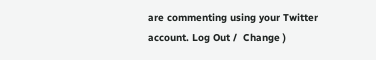are commenting using your Twitter account. Log Out /  Change )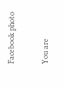Facebook photo

You are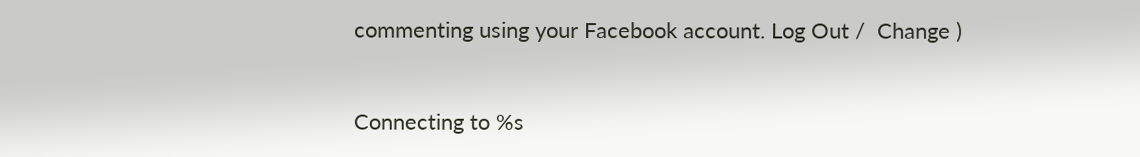commenting using your Facebook account. Log Out /  Change )


Connecting to %s